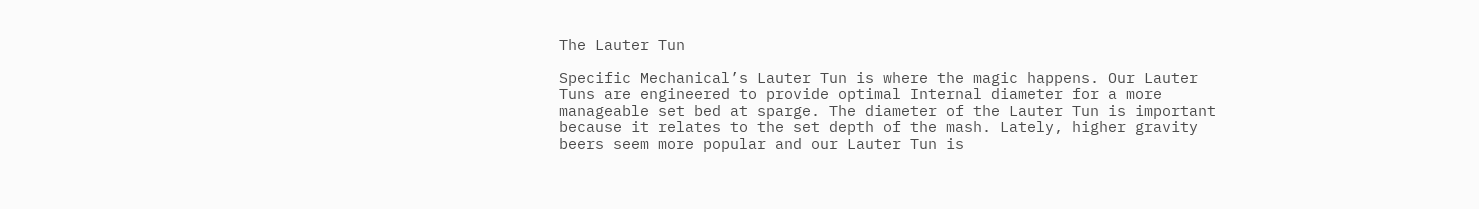The Lauter Tun

Specific Mechanical’s Lauter Tun is where the magic happens. Our Lauter Tuns are engineered to provide optimal Internal diameter for a more manageable set bed at sparge. The diameter of the Lauter Tun is important because it relates to the set depth of the mash. Lately, higher gravity beers seem more popular and our Lauter Tun is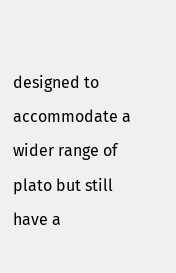designed to accommodate a wider range of plato but still have a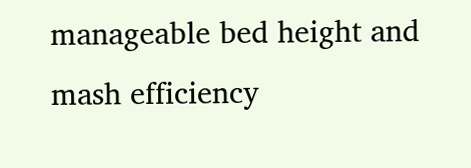manageable bed height and mash efficiency